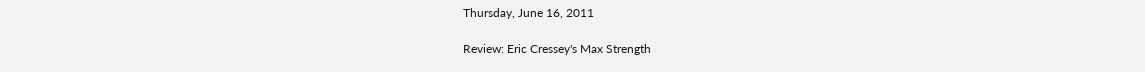Thursday, June 16, 2011

Review: Eric Cressey's Max Strength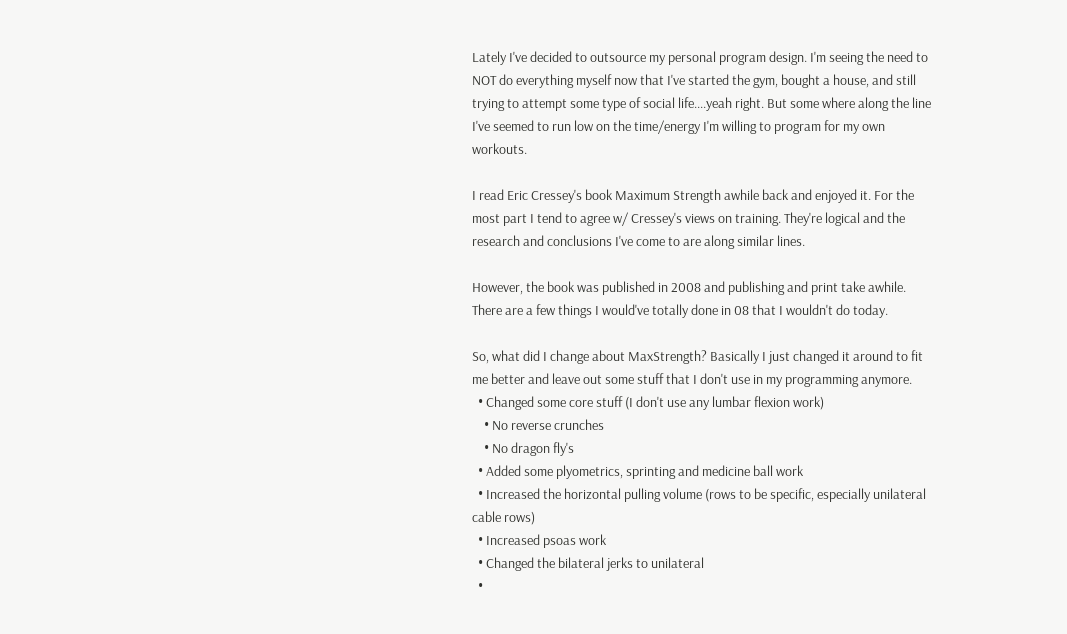Lately I've decided to outsource my personal program design. I'm seeing the need to NOT do everything myself now that I've started the gym, bought a house, and still trying to attempt some type of social life....yeah right. But some where along the line I've seemed to run low on the time/energy I'm willing to program for my own workouts.

I read Eric Cressey's book Maximum Strength awhile back and enjoyed it. For the most part I tend to agree w/ Cressey's views on training. They're logical and the research and conclusions I've come to are along similar lines.

However, the book was published in 2008 and publishing and print take awhile. There are a few things I would've totally done in 08 that I wouldn't do today.

So, what did I change about MaxStrength? Basically I just changed it around to fit me better and leave out some stuff that I don't use in my programming anymore.
  • Changed some core stuff (I don't use any lumbar flexion work)
    • No reverse crunches
    • No dragon fly's
  • Added some plyometrics, sprinting and medicine ball work
  • Increased the horizontal pulling volume (rows to be specific, especially unilateral cable rows)
  • Increased psoas work
  • Changed the bilateral jerks to unilateral
  •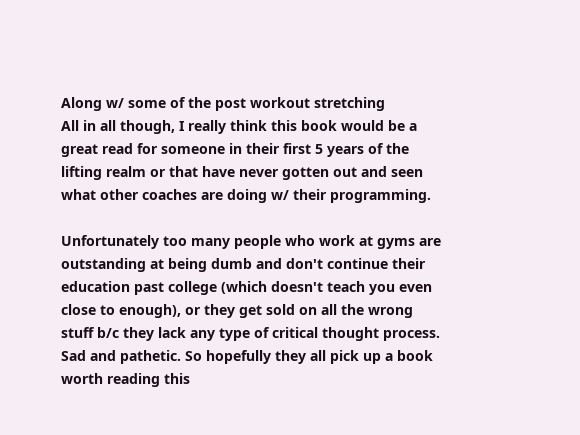Along w/ some of the post workout stretching
All in all though, I really think this book would be a great read for someone in their first 5 years of the lifting realm or that have never gotten out and seen what other coaches are doing w/ their programming.

Unfortunately too many people who work at gyms are outstanding at being dumb and don't continue their education past college (which doesn't teach you even close to enough), or they get sold on all the wrong stuff b/c they lack any type of critical thought process. Sad and pathetic. So hopefully they all pick up a book worth reading this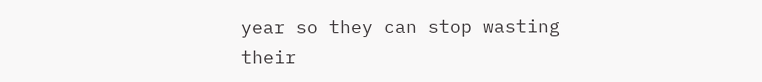year so they can stop wasting their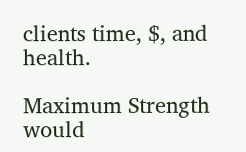clients time, $, and health.

Maximum Strength would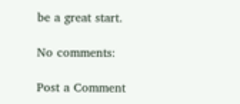be a great start.

No comments:

Post a Comment